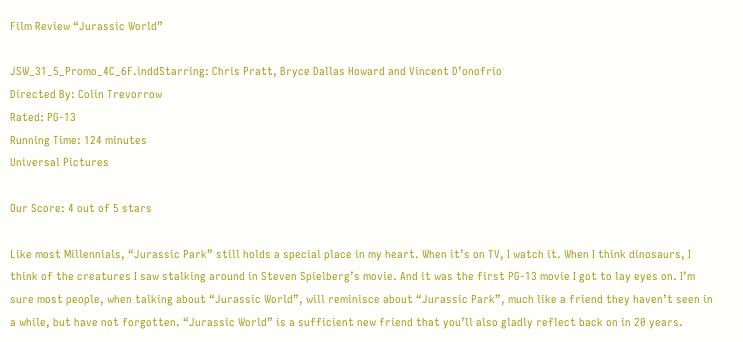Film Review “Jurassic World”

JSW_31_5_Promo_4C_6F.inddStarring: Chris Pratt, Bryce Dallas Howard and Vincent D’onofrio
Directed By: Colin Trevorrow
Rated: PG-13
Running Time: 124 minutes
Universal Pictures

Our Score: 4 out of 5 stars

Like most Millennials, “Jurassic Park” still holds a special place in my heart. When it’s on TV, I watch it. When I think dinosaurs, I think of the creatures I saw stalking around in Steven Spielberg’s movie. And it was the first PG-13 movie I got to lay eyes on. I’m sure most people, when talking about “Jurassic World”, will reminisce about “Jurassic Park”, much like a friend they haven’t seen in a while, but have not forgotten. “Jurassic World” is a sufficient new friend that you’ll also gladly reflect back on in 20 years.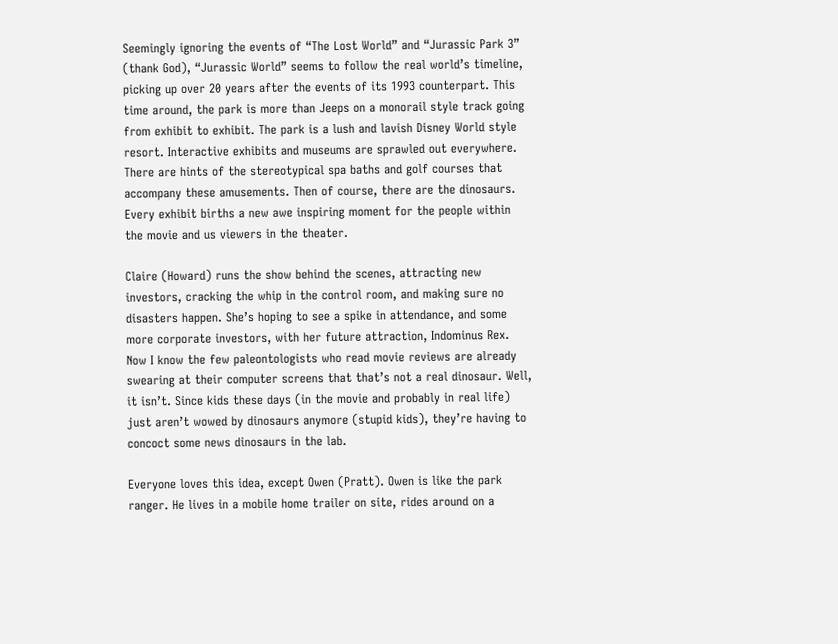Seemingly ignoring the events of “The Lost World” and “Jurassic Park 3” (thank God), “Jurassic World” seems to follow the real world’s timeline, picking up over 20 years after the events of its 1993 counterpart. This time around, the park is more than Jeeps on a monorail style track going from exhibit to exhibit. The park is a lush and lavish Disney World style resort. Interactive exhibits and museums are sprawled out everywhere. There are hints of the stereotypical spa baths and golf courses that accompany these amusements. Then of course, there are the dinosaurs. Every exhibit births a new awe inspiring moment for the people within the movie and us viewers in the theater.

Claire (Howard) runs the show behind the scenes, attracting new investors, cracking the whip in the control room, and making sure no disasters happen. She’s hoping to see a spike in attendance, and some more corporate investors, with her future attraction, Indominus Rex. Now I know the few paleontologists who read movie reviews are already swearing at their computer screens that that’s not a real dinosaur. Well, it isn’t. Since kids these days (in the movie and probably in real life) just aren’t wowed by dinosaurs anymore (stupid kids), they’re having to concoct some news dinosaurs in the lab.

Everyone loves this idea, except Owen (Pratt). Owen is like the park ranger. He lives in a mobile home trailer on site, rides around on a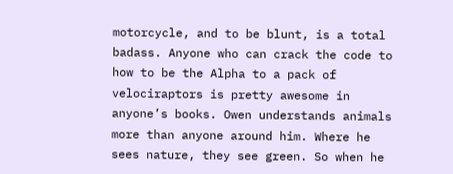motorcycle, and to be blunt, is a total badass. Anyone who can crack the code to how to be the Alpha to a pack of velociraptors is pretty awesome in anyone’s books. Owen understands animals more than anyone around him. Where he sees nature, they see green. So when he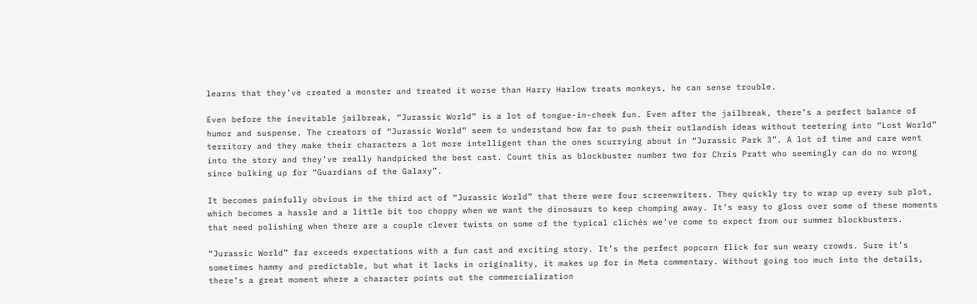learns that they’ve created a monster and treated it worse than Harry Harlow treats monkeys, he can sense trouble.

Even before the inevitable jailbreak, “Jurassic World” is a lot of tongue-in-cheek fun. Even after the jailbreak, there’s a perfect balance of humor and suspense. The creators of “Jurassic World” seem to understand how far to push their outlandish ideas without teetering into “Lost World” territory and they make their characters a lot more intelligent than the ones scurrying about in “Jurassic Park 3”. A lot of time and care went into the story and they’ve really handpicked the best cast. Count this as blockbuster number two for Chris Pratt who seemingly can do no wrong since bulking up for “Guardians of the Galaxy”.

It becomes painfully obvious in the third act of “Jurassic World” that there were four screenwriters. They quickly try to wrap up every sub plot, which becomes a hassle and a little bit too choppy when we want the dinosaurs to keep chomping away. It’s easy to gloss over some of these moments that need polishing when there are a couple clever twists on some of the typical clichés we’ve come to expect from our summer blockbusters.

“Jurassic World” far exceeds expectations with a fun cast and exciting story. It’s the perfect popcorn flick for sun weary crowds. Sure it’s sometimes hammy and predictable, but what it lacks in originality, it makes up for in Meta commentary. Without going too much into the details, there’s a great moment where a character points out the commercialization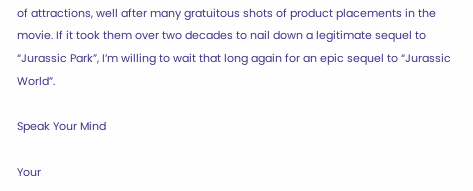of attractions, well after many gratuitous shots of product placements in the movie. If it took them over two decades to nail down a legitimate sequel to “Jurassic Park”, I’m willing to wait that long again for an epic sequel to “Jurassic World”.

Speak Your Mind

Your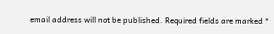email address will not be published. Required fields are marked *